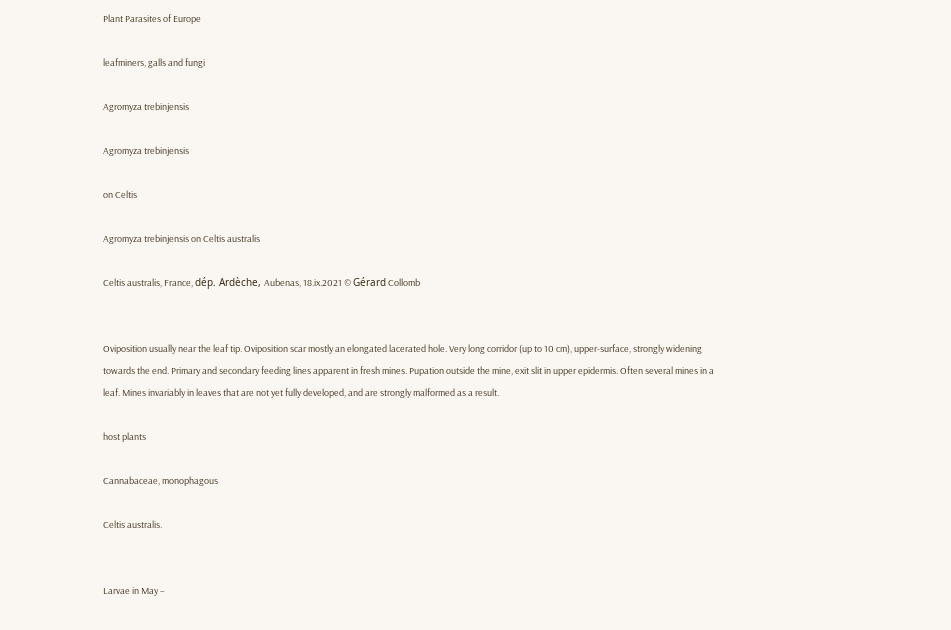Plant Parasites of Europe

leafminers, galls and fungi

Agromyza trebinjensis

Agromyza trebinjensis

on Celtis

Agromyza trebinjensis on Celtis australis

Celtis australis, France, dép. Ardèche, Aubenas, 18.ix.2021 © Gérard Collomb


Oviposition usually near the leaf tip. Oviposition scar mostly an elongated lacerated hole. Very long corridor (up to 10 cm), upper-surface, strongly widening towards the end. Primary and secondary feeding lines apparent in fresh mines. Pupation outside the mine, exit slit in upper epidermis. Often several mines in a leaf. Mines invariably in leaves that are not yet fully developed, and are strongly malformed as a result.

host plants

Cannabaceae, monophagous

Celtis australis.


Larvae in May –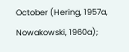October (Hering, 1957a, Nowakowski, 1960a);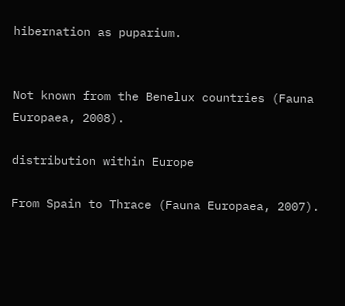hibernation as puparium.


Not known from the Benelux countries (Fauna Europaea, 2008).

distribution within Europe

From Spain to Thrace (Fauna Europaea, 2007).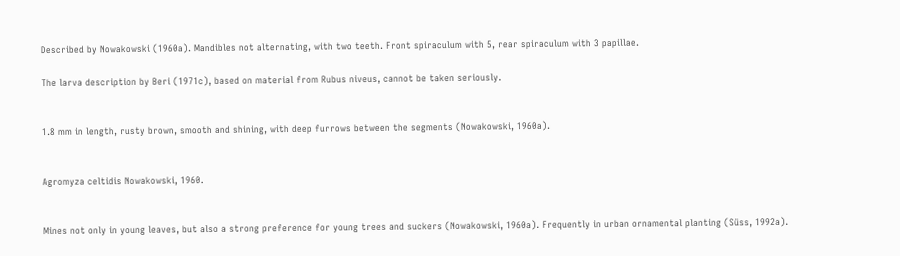Described by Nowakowski (1960a). Mandibles not alternating, with two teeth. Front spiraculum with 5, rear spiraculum with 3 papillae.

The larva description by Beri (1971c), based on material from Rubus niveus, cannot be taken seriously.


1.8 mm in length, rusty brown, smooth and shining, with deep furrows between the segments (Nowakowski, 1960a).


Agromyza celtidis Nowakowski, 1960.


Mines not only in young leaves, but also a strong preference for young trees and suckers (Nowakowski, 1960a). Frequently in urban ornamental planting (Süss, 1992a).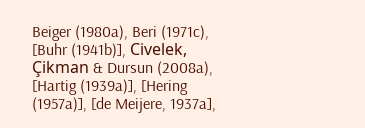Beiger (1980a), Beri (1971c), [Buhr (1941b)], Ci̇velek, Çikman & Dursun (2008a), [Hartig (1939a)], [Hering (1957a)], [de Meijere, 1937a],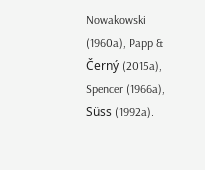Nowakowski (1960a), Papp & Černý (2015a), Spencer (1966a), Süss (1992a).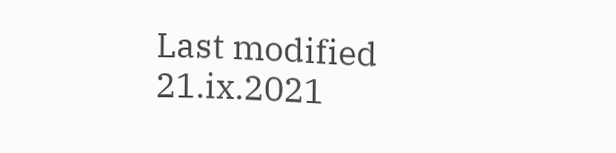Last modified 21.ix.2021